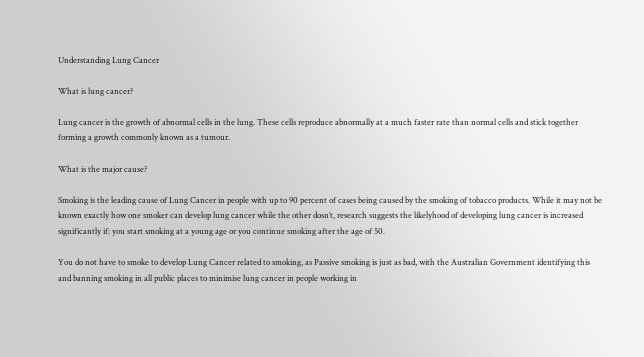Understanding Lung Cancer

What is lung cancer?

Lung cancer is the growth of abnormal cells in the lung. These cells reproduce abnormally at a much faster rate than normal cells and stick together forming a growth commonly known as a tumour.

What is the major cause?

Smoking is the leading cause of Lung Cancer in people with up to 90 percent of cases being caused by the smoking of tobacco products. While it may not be known exactly how one smoker can develop lung cancer while the other dosn’t, research suggests the likelyhood of developing lung cancer is increased significantly if: you start smoking at a young age or you continue smoking after the age of 50.

You do not have to smoke to develop Lung Cancer related to smoking, as Passive smoking is just as bad, with the Australian Government identifying this and banning smoking in all public places to minimise lung cancer in people working in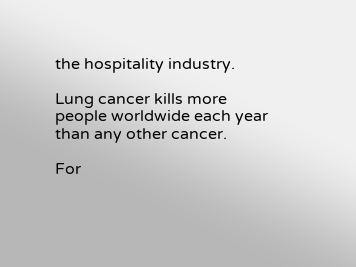the hospitality industry.

Lung cancer kills more people worldwide each year than any other cancer.

For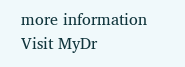more information Visit MyDr